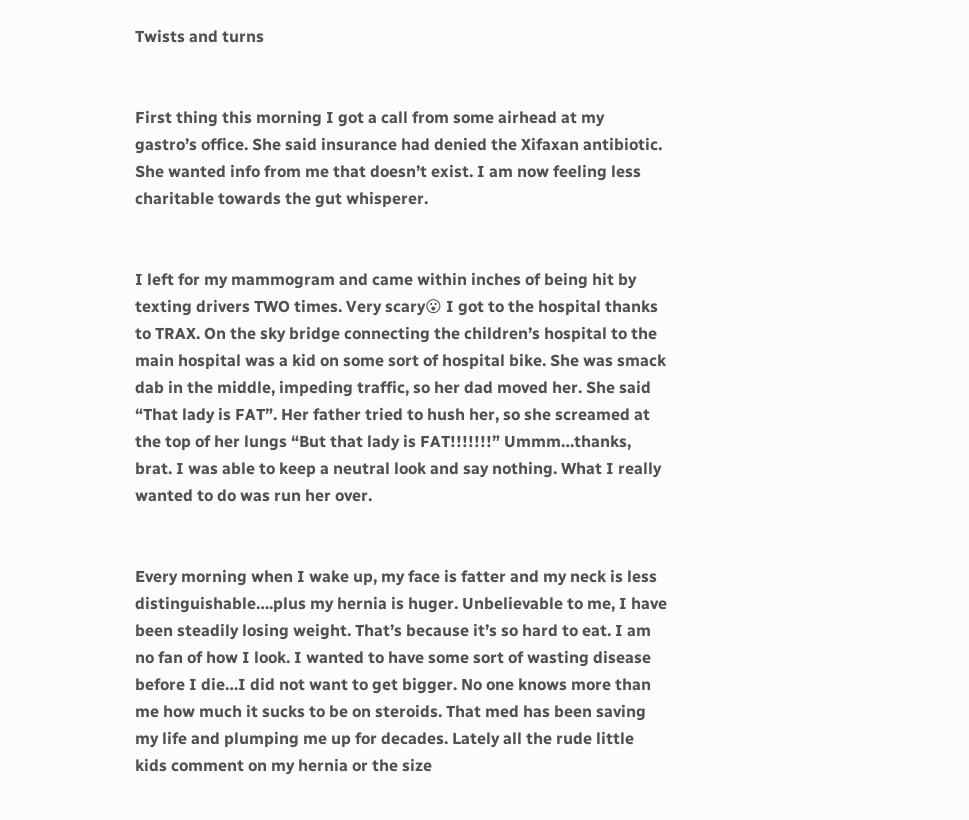Twists and turns


First thing this morning I got a call from some airhead at my gastro’s office. She said insurance had denied the Xifaxan antibiotic. She wanted info from me that doesn’t exist. I am now feeling less charitable towards the gut whisperer.


I left for my mammogram and came within inches of being hit by texting drivers TWO times. Very scary😮 I got to the hospital thanks to TRAX. On the sky bridge connecting the children’s hospital to the main hospital was a kid on some sort of hospital bike. She was smack dab in the middle, impeding traffic, so her dad moved her. She said “That lady is FAT”. Her father tried to hush her, so she screamed at the top of her lungs “But that lady is FAT!!!!!!!” Ummm…thanks, brat. I was able to keep a neutral look and say nothing. What I really wanted to do was run her over.


Every morning when I wake up, my face is fatter and my neck is less distinguishable….plus my hernia is huger. Unbelievable to me, I have been steadily losing weight. That’s because it’s so hard to eat. I am no fan of how I look. I wanted to have some sort of wasting disease before I die…I did not want to get bigger. No one knows more than me how much it sucks to be on steroids. That med has been saving my life and plumping me up for decades. Lately all the rude little kids comment on my hernia or the size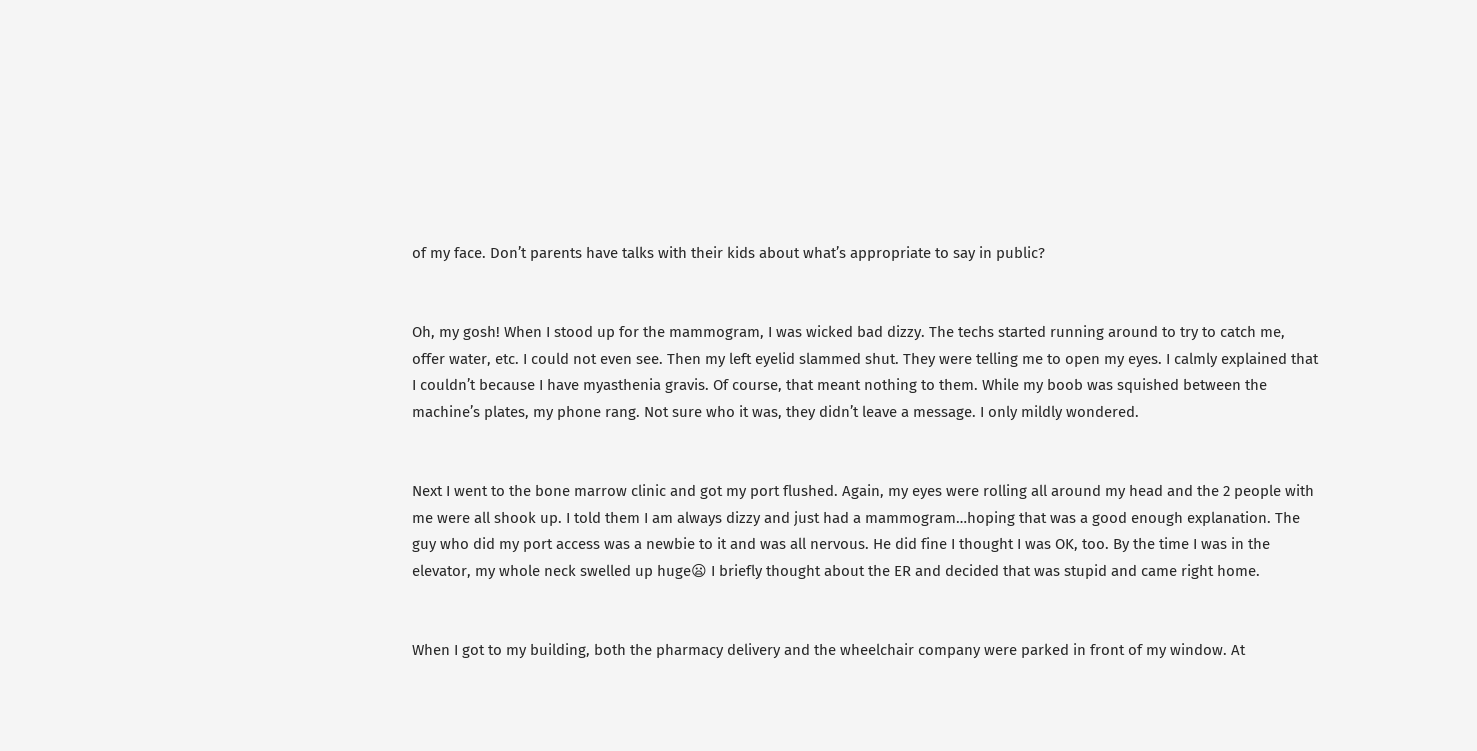of my face. Don’t parents have talks with their kids about what’s appropriate to say in public?


Oh, my gosh! When I stood up for the mammogram, I was wicked bad dizzy. The techs started running around to try to catch me, offer water, etc. I could not even see. Then my left eyelid slammed shut. They were telling me to open my eyes. I calmly explained that I couldn’t because I have myasthenia gravis. Of course, that meant nothing to them. While my boob was squished between the machine’s plates, my phone rang. Not sure who it was, they didn’t leave a message. I only mildly wondered.


Next I went to the bone marrow clinic and got my port flushed. Again, my eyes were rolling all around my head and the 2 people with me were all shook up. I told them I am always dizzy and just had a mammogram…hoping that was a good enough explanation. The guy who did my port access was a newbie to it and was all nervous. He did fine I thought I was OK, too. By the time I was in the elevator, my whole neck swelled up huge😦 I briefly thought about the ER and decided that was stupid and came right home.


When I got to my building, both the pharmacy delivery and the wheelchair company were parked in front of my window. At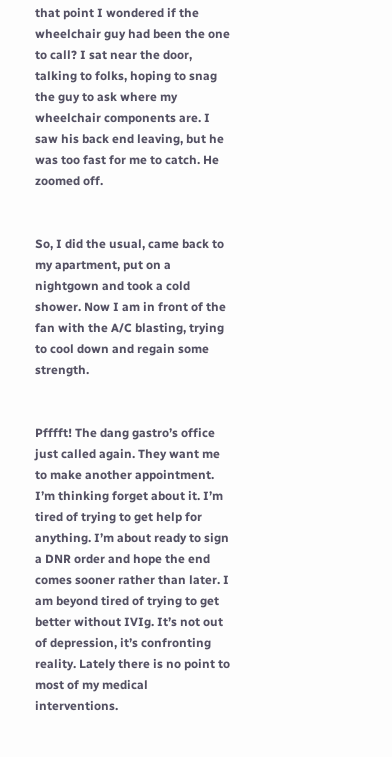that point I wondered if the wheelchair guy had been the one to call? I sat near the door, talking to folks, hoping to snag the guy to ask where my wheelchair components are. I saw his back end leaving, but he was too fast for me to catch. He zoomed off.


So, I did the usual, came back to my apartment, put on a nightgown and took a cold shower. Now I am in front of the fan with the A/C blasting, trying to cool down and regain some strength.


Pfffft! The dang gastro’s office just called again. They want me to make another appointment. I’m thinking forget about it. I’m tired of trying to get help for anything. I’m about ready to sign a DNR order and hope the end comes sooner rather than later. I am beyond tired of trying to get better without IVIg. It’s not out of depression, it’s confronting reality. Lately there is no point to most of my medical interventions.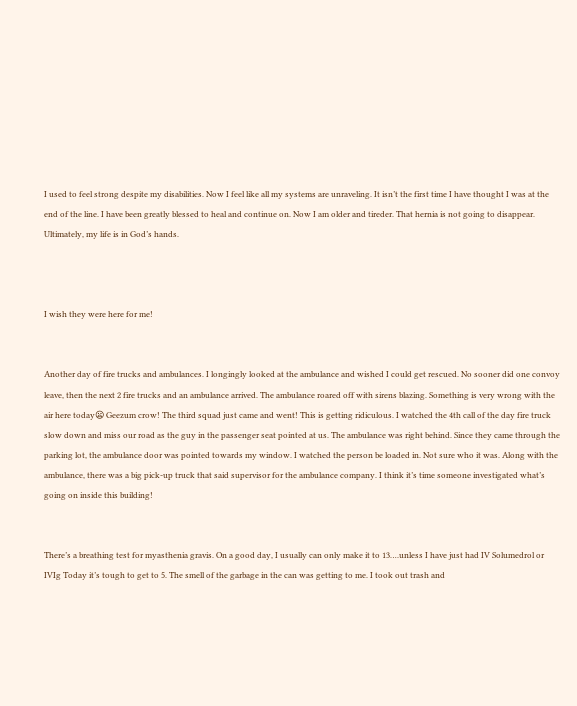I used to feel strong despite my disabilities. Now I feel like all my systems are unraveling. It isn’t the first time I have thought I was at the end of the line. I have been greatly blessed to heal and continue on. Now I am older and tireder. That hernia is not going to disappear. Ultimately, my life is in God’s hands.



I wish they were here for me!


Another day of fire trucks and ambulances. I longingly looked at the ambulance and wished I could get rescued. No sooner did one convoy leave, then the next 2 fire trucks and an ambulance arrived. The ambulance roared off with sirens blazing. Something is very wrong with the air here today😦 Geezum crow! The third squad just came and went! This is getting ridiculous. I watched the 4th call of the day fire truck slow down and miss our road as the guy in the passenger seat pointed at us. The ambulance was right behind. Since they came through the parking lot, the ambulance door was pointed towards my window. I watched the person be loaded in. Not sure who it was. Along with the ambulance, there was a big pick-up truck that said supervisor for the ambulance company. I think it’s time someone investigated what’s going on inside this building!


There’s a breathing test for myasthenia gravis. On a good day, I usually can only make it to 13….unless I have just had IV Solumedrol or IVIg Today it’s tough to get to 5. The smell of the garbage in the can was getting to me. I took out trash and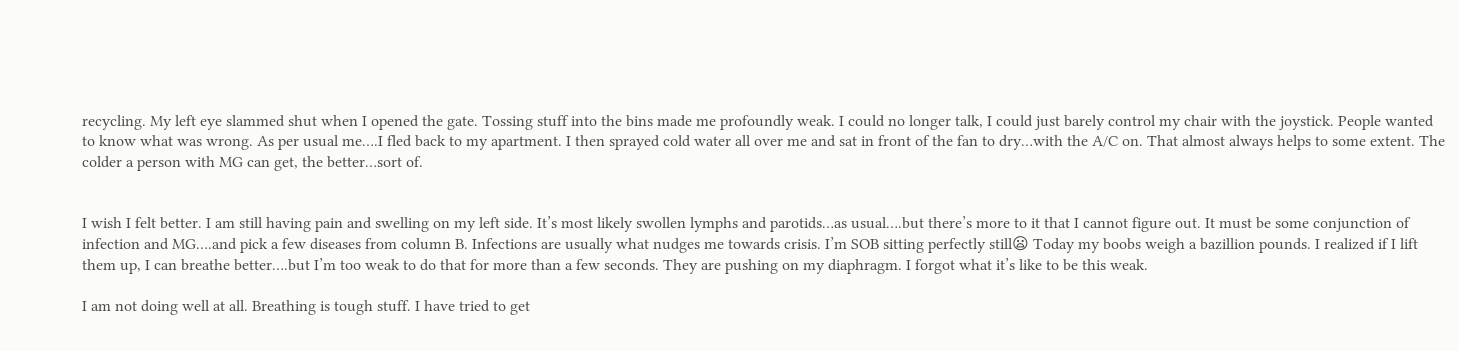recycling. My left eye slammed shut when I opened the gate. Tossing stuff into the bins made me profoundly weak. I could no longer talk, I could just barely control my chair with the joystick. People wanted to know what was wrong. As per usual me….I fled back to my apartment. I then sprayed cold water all over me and sat in front of the fan to dry…with the A/C on. That almost always helps to some extent. The colder a person with MG can get, the better…sort of.


I wish I felt better. I am still having pain and swelling on my left side. It’s most likely swollen lymphs and parotids…as usual….but there’s more to it that I cannot figure out. It must be some conjunction of infection and MG….and pick a few diseases from column B. Infections are usually what nudges me towards crisis. I’m SOB sitting perfectly still😦 Today my boobs weigh a bazillion pounds. I realized if I lift them up, I can breathe better….but I’m too weak to do that for more than a few seconds. They are pushing on my diaphragm. I forgot what it’s like to be this weak.

I am not doing well at all. Breathing is tough stuff. I have tried to get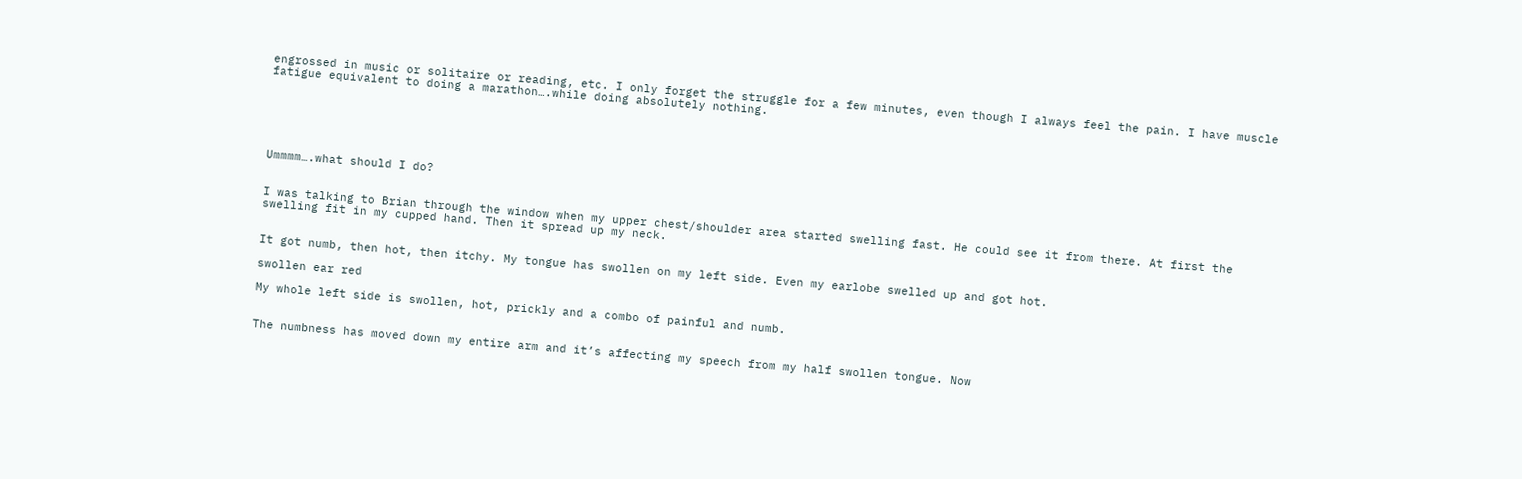engrossed in music or solitaire or reading, etc. I only forget the struggle for a few minutes, even though I always feel the pain. I have muscle fatigue equivalent to doing a marathon….while doing absolutely nothing.






Ummmm….what should I do?


I was talking to Brian through the window when my upper chest/shoulder area started swelling fast. He could see it from there. At first the swelling fit in my cupped hand. Then it spread up my neck.


It got numb, then hot, then itchy. My tongue has swollen on my left side. Even my earlobe swelled up and got hot.

swollen ear red

My whole left side is swollen, hot, prickly and a combo of painful and numb.


The numbness has moved down my entire arm and it’s affecting my speech from my half swollen tongue. Now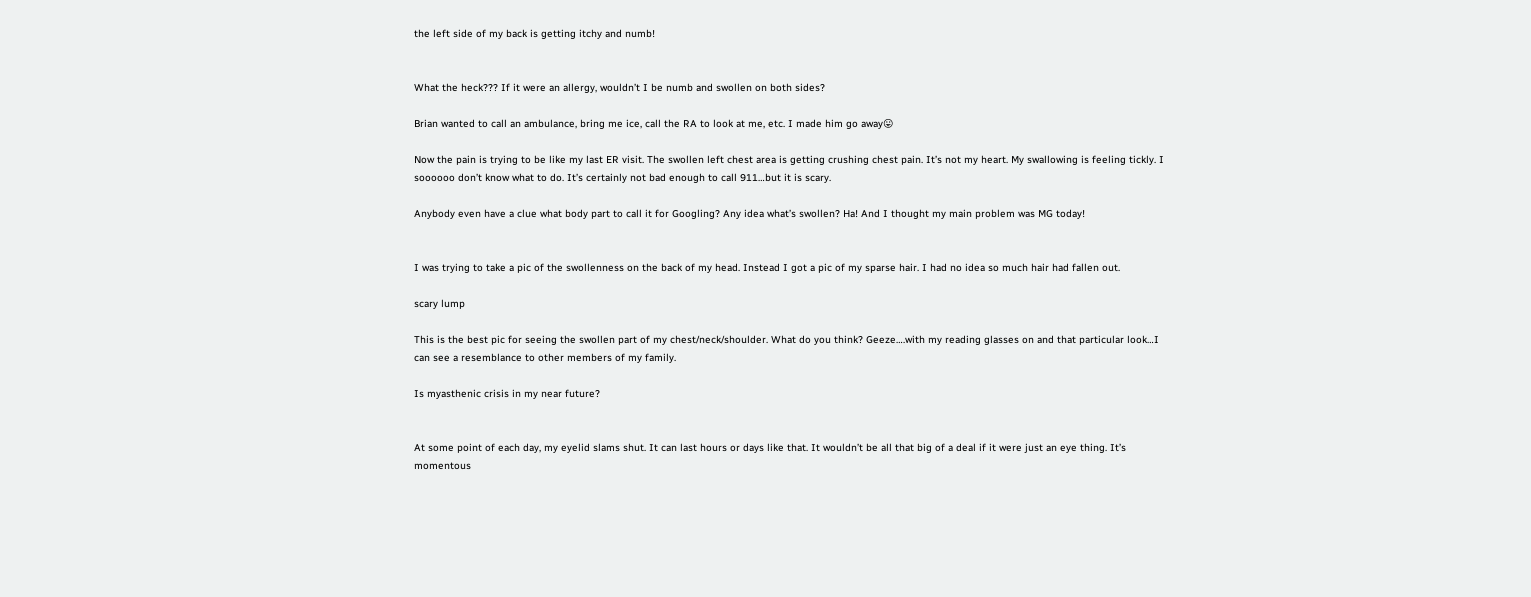the left side of my back is getting itchy and numb!


What the heck??? If it were an allergy, wouldn’t I be numb and swollen on both sides?

Brian wanted to call an ambulance, bring me ice, call the RA to look at me, etc. I made him go away😛

Now the pain is trying to be like my last ER visit. The swollen left chest area is getting crushing chest pain. It’s not my heart. My swallowing is feeling tickly. I soooooo don’t know what to do. It’s certainly not bad enough to call 911…but it is scary.

Anybody even have a clue what body part to call it for Googling? Any idea what’s swollen? Ha! And I thought my main problem was MG today!


I was trying to take a pic of the swollenness on the back of my head. Instead I got a pic of my sparse hair. I had no idea so much hair had fallen out.

scary lump

This is the best pic for seeing the swollen part of my chest/neck/shoulder. What do you think? Geeze….with my reading glasses on and that particular look…I can see a resemblance to other members of my family.

Is myasthenic crisis in my near future?


At some point of each day, my eyelid slams shut. It can last hours or days like that. It wouldn’t be all that big of a deal if it were just an eye thing. It’s momentous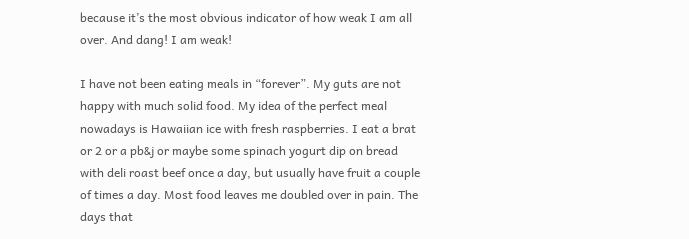because it’s the most obvious indicator of how weak I am all over. And dang! I am weak!

I have not been eating meals in “forever”. My guts are not happy with much solid food. My idea of the perfect meal nowadays is Hawaiian ice with fresh raspberries. I eat a brat or 2 or a pb&j or maybe some spinach yogurt dip on bread with deli roast beef once a day, but usually have fruit a couple of times a day. Most food leaves me doubled over in pain. The days that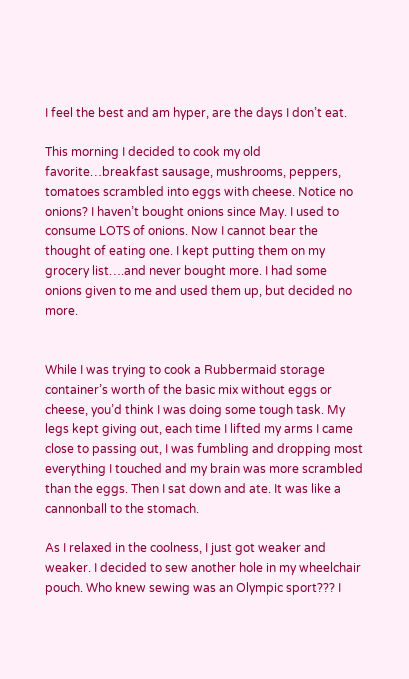I feel the best and am hyper, are the days I don’t eat.

This morning I decided to cook my old favorite…breakfast sausage, mushrooms, peppers, tomatoes scrambled into eggs with cheese. Notice no onions? I haven’t bought onions since May. I used to consume LOTS of onions. Now I cannot bear the thought of eating one. I kept putting them on my grocery list….and never bought more. I had some onions given to me and used them up, but decided no more.


While I was trying to cook a Rubbermaid storage container’s worth of the basic mix without eggs or cheese, you’d think I was doing some tough task. My legs kept giving out, each time I lifted my arms I came close to passing out, I was fumbling and dropping most everything I touched and my brain was more scrambled than the eggs. Then I sat down and ate. It was like a cannonball to the stomach.

As I relaxed in the coolness, I just got weaker and weaker. I decided to sew another hole in my wheelchair pouch. Who knew sewing was an Olympic sport??? I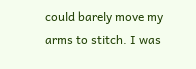could barely move my arms to stitch. I was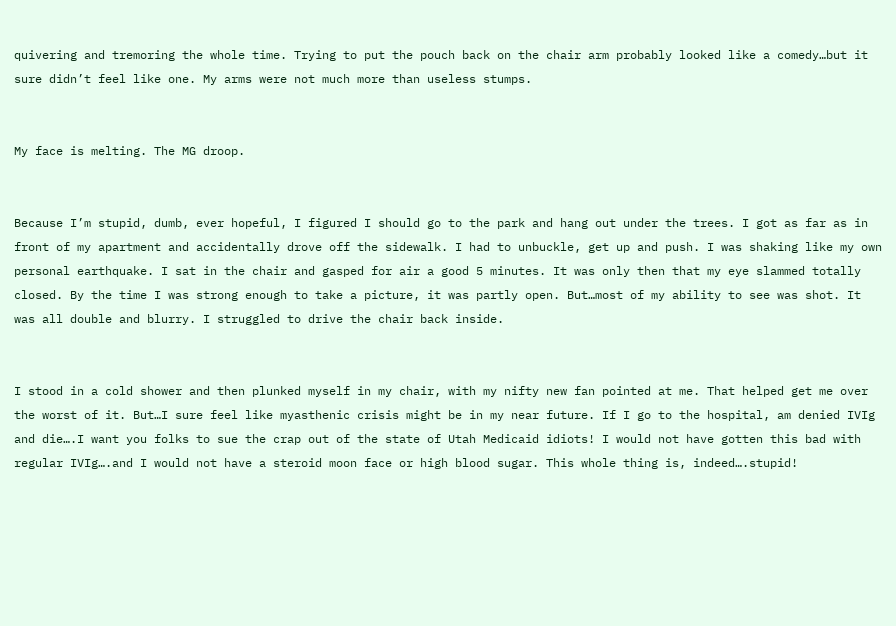quivering and tremoring the whole time. Trying to put the pouch back on the chair arm probably looked like a comedy…but it sure didn’t feel like one. My arms were not much more than useless stumps.


My face is melting. The MG droop.


Because I’m stupid, dumb, ever hopeful, I figured I should go to the park and hang out under the trees. I got as far as in front of my apartment and accidentally drove off the sidewalk. I had to unbuckle, get up and push. I was shaking like my own personal earthquake. I sat in the chair and gasped for air a good 5 minutes. It was only then that my eye slammed totally closed. By the time I was strong enough to take a picture, it was partly open. But…most of my ability to see was shot. It was all double and blurry. I struggled to drive the chair back inside.


I stood in a cold shower and then plunked myself in my chair, with my nifty new fan pointed at me. That helped get me over the worst of it. But…I sure feel like myasthenic crisis might be in my near future. If I go to the hospital, am denied IVIg and die….I want you folks to sue the crap out of the state of Utah Medicaid idiots! I would not have gotten this bad with regular IVIg….and I would not have a steroid moon face or high blood sugar. This whole thing is, indeed….stupid!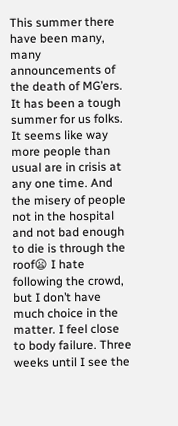This summer there have been many, many announcements of the death of MG’ers. It has been a tough summer for us folks. It seems like way more people than usual are in crisis at any one time. And the misery of people not in the hospital and not bad enough to die is through the roof😦 I hate following the crowd, but I don’t have much choice in the matter. I feel close to body failure. Three weeks until I see the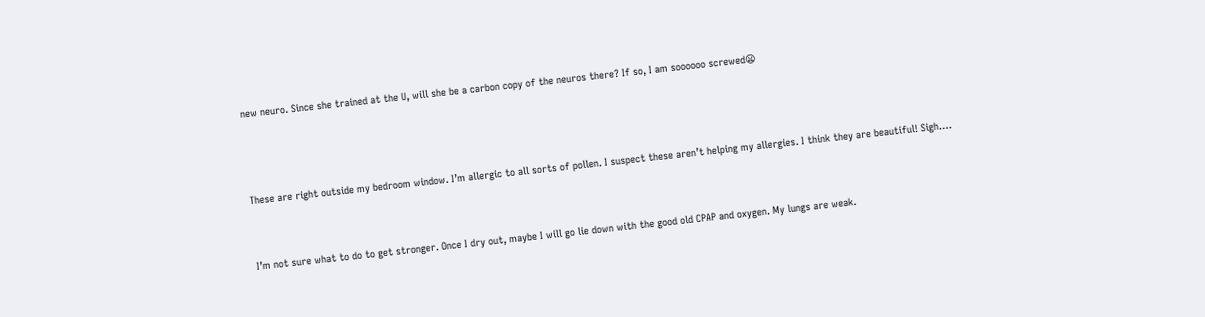new neuro. Since she trained at the U, will she be a carbon copy of the neuros there? If so, I am soooooo screwed😦



These are right outside my bedroom window. I’m allergic to all sorts of pollen. I suspect these aren’t helping my allergies. I think they are beautiful! Sigh….


I’m not sure what to do to get stronger. Once I dry out, maybe I will go lie down with the good old CPAP and oxygen. My lungs are weak.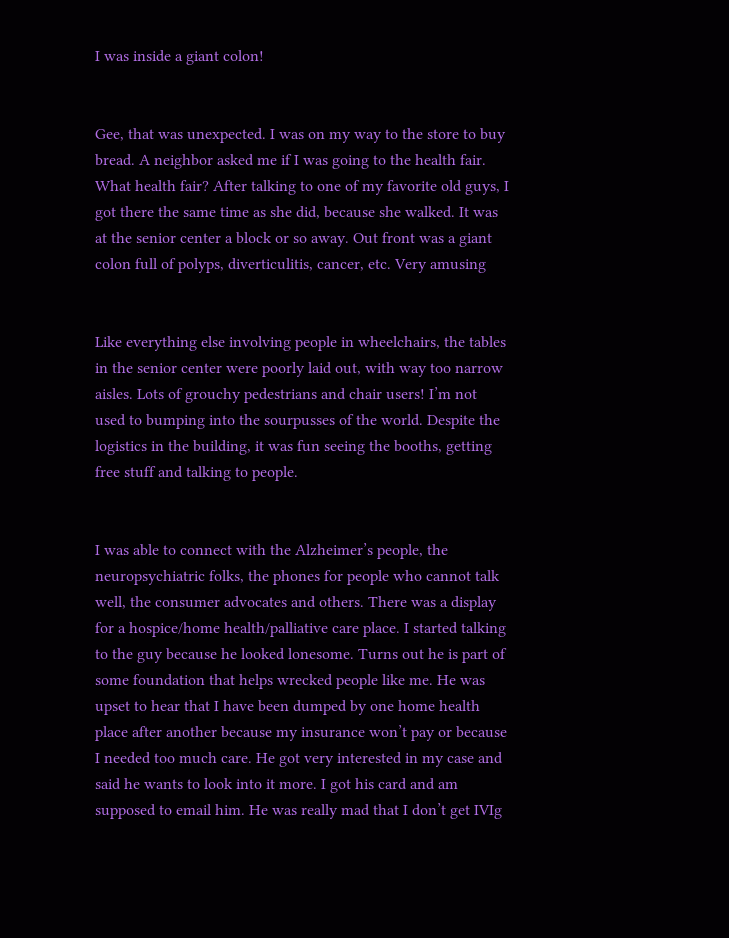I was inside a giant colon!


Gee, that was unexpected. I was on my way to the store to buy bread. A neighbor asked me if I was going to the health fair. What health fair? After talking to one of my favorite old guys, I got there the same time as she did, because she walked. It was at the senior center a block or so away. Out front was a giant colon full of polyps, diverticulitis, cancer, etc. Very amusing


Like everything else involving people in wheelchairs, the tables in the senior center were poorly laid out, with way too narrow aisles. Lots of grouchy pedestrians and chair users! I’m not used to bumping into the sourpusses of the world. Despite the logistics in the building, it was fun seeing the booths, getting free stuff and talking to people.


I was able to connect with the Alzheimer’s people, the neuropsychiatric folks, the phones for people who cannot talk well, the consumer advocates and others. There was a display for a hospice/home health/palliative care place. I started talking to the guy because he looked lonesome. Turns out he is part of some foundation that helps wrecked people like me. He was upset to hear that I have been dumped by one home health place after another because my insurance won’t pay or because I needed too much care. He got very interested in my case and said he wants to look into it more. I got his card and am supposed to email him. He was really mad that I don’t get IVIg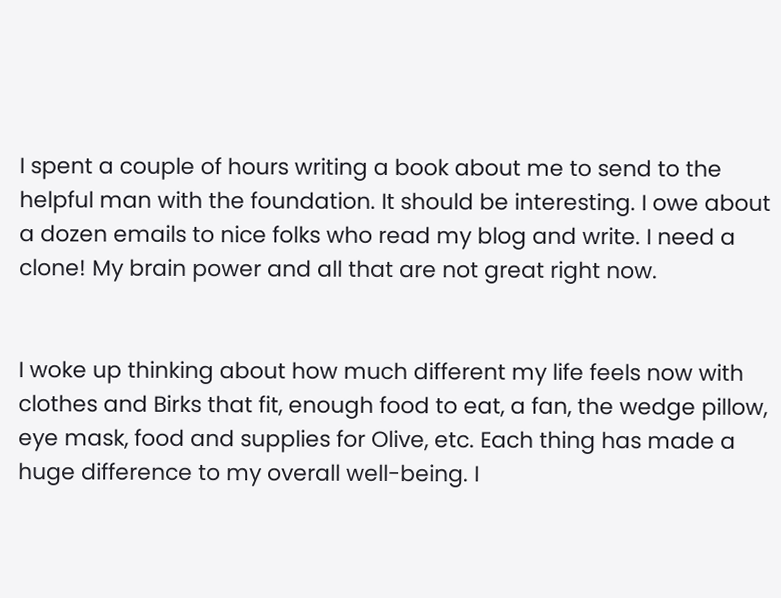I spent a couple of hours writing a book about me to send to the helpful man with the foundation. It should be interesting. I owe about a dozen emails to nice folks who read my blog and write. I need a clone! My brain power and all that are not great right now.


I woke up thinking about how much different my life feels now with clothes and Birks that fit, enough food to eat, a fan, the wedge pillow, eye mask, food and supplies for Olive, etc. Each thing has made a huge difference to my overall well-being. I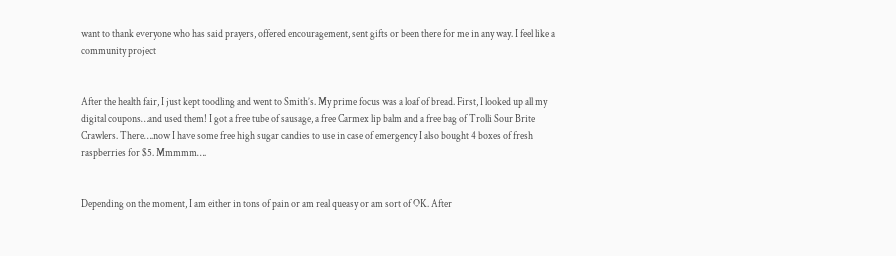want to thank everyone who has said prayers, offered encouragement, sent gifts or been there for me in any way. I feel like a community project


After the health fair, I just kept toodling and went to Smith’s. My prime focus was a loaf of bread. First, I looked up all my digital coupons…and used them! I got a free tube of sausage, a free Carmex lip balm and a free bag of Trolli Sour Brite Crawlers. There….now I have some free high sugar candies to use in case of emergency I also bought 4 boxes of fresh raspberries for $5. Mmmmm….


Depending on the moment, I am either in tons of pain or am real queasy or am sort of OK. After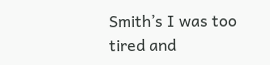Smith’s I was too tired and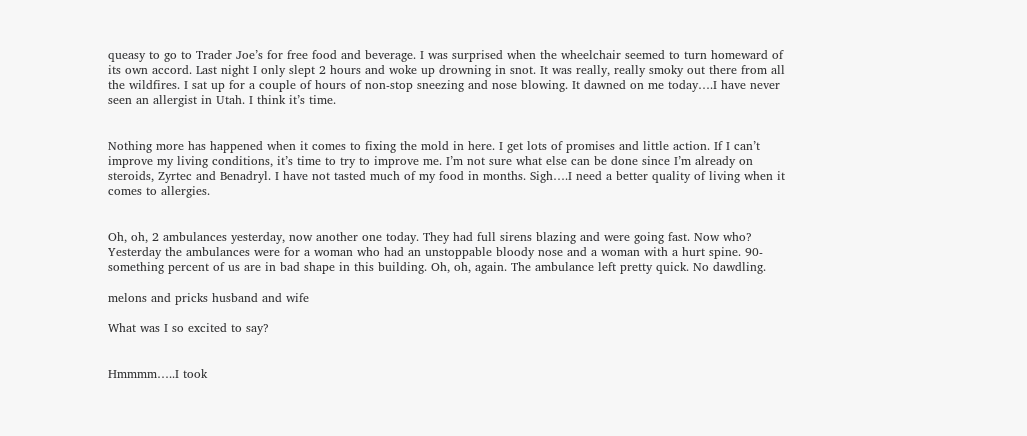queasy to go to Trader Joe’s for free food and beverage. I was surprised when the wheelchair seemed to turn homeward of its own accord. Last night I only slept 2 hours and woke up drowning in snot. It was really, really smoky out there from all the wildfires. I sat up for a couple of hours of non-stop sneezing and nose blowing. It dawned on me today….I have never seen an allergist in Utah. I think it’s time.


Nothing more has happened when it comes to fixing the mold in here. I get lots of promises and little action. If I can’t improve my living conditions, it’s time to try to improve me. I’m not sure what else can be done since I’m already on steroids, Zyrtec and Benadryl. I have not tasted much of my food in months. Sigh….I need a better quality of living when it comes to allergies.


Oh, oh, 2 ambulances yesterday, now another one today. They had full sirens blazing and were going fast. Now who? Yesterday the ambulances were for a woman who had an unstoppable bloody nose and a woman with a hurt spine. 90-something percent of us are in bad shape in this building. Oh, oh, again. The ambulance left pretty quick. No dawdling.

melons and pricks husband and wife

What was I so excited to say?


Hmmmm…..I took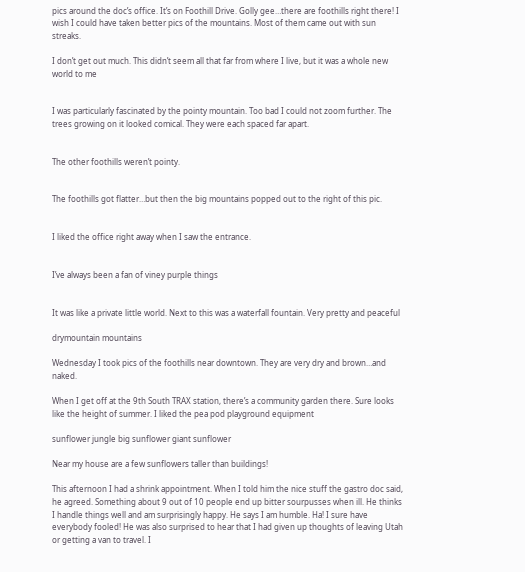pics around the doc’s office. It’s on Foothill Drive. Golly gee…there are foothills right there! I wish I could have taken better pics of the mountains. Most of them came out with sun streaks.

I don’t get out much. This didn’t seem all that far from where I live, but it was a whole new world to me


I was particularly fascinated by the pointy mountain. Too bad I could not zoom further. The trees growing on it looked comical. They were each spaced far apart.


The other foothills weren’t pointy.


The foothills got flatter…but then the big mountains popped out to the right of this pic.


I liked the office right away when I saw the entrance.


I’ve always been a fan of viney purple things


It was like a private little world. Next to this was a waterfall fountain. Very pretty and peaceful

drymountain mountains

Wednesday I took pics of the foothills near downtown. They are very dry and brown…and naked.

When I get off at the 9th South TRAX station, there’s a community garden there. Sure looks like the height of summer. I liked the pea pod playground equipment

sunflower jungle big sunflower giant sunflower

Near my house are a few sunflowers taller than buildings!

This afternoon I had a shrink appointment. When I told him the nice stuff the gastro doc said, he agreed. Something about 9 out of 10 people end up bitter sourpusses when ill. He thinks I handle things well and am surprisingly happy. He says I am humble. Ha! I sure have everybody fooled! He was also surprised to hear that I had given up thoughts of leaving Utah or getting a van to travel. I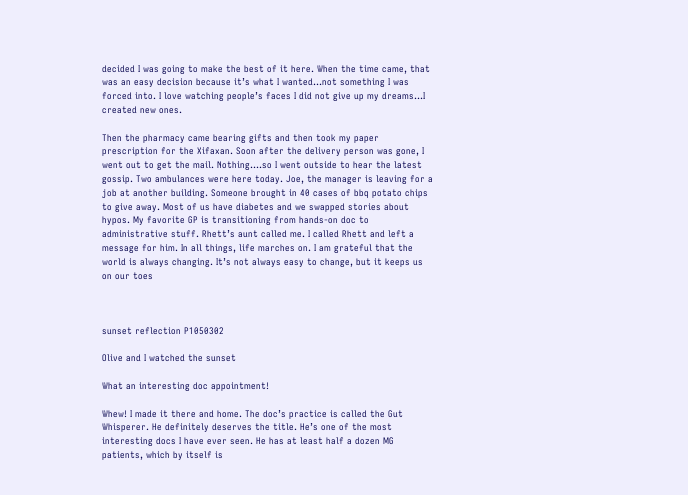decided I was going to make the best of it here. When the time came, that was an easy decision because it’s what I wanted…not something I was forced into. I love watching people’s faces I did not give up my dreams…I created new ones.

Then the pharmacy came bearing gifts and then took my paper prescription for the Xifaxan. Soon after the delivery person was gone, I went out to get the mail. Nothing….so I went outside to hear the latest gossip. Two ambulances were here today. Joe, the manager is leaving for a job at another building. Someone brought in 40 cases of bbq potato chips to give away. Most of us have diabetes and we swapped stories about hypos. My favorite GP is transitioning from hands-on doc to administrative stuff. Rhett’s aunt called me. I called Rhett and left a message for him. In all things, life marches on. I am grateful that the world is always changing. It’s not always easy to change, but it keeps us on our toes



sunset reflection P1050302

Olive and I watched the sunset

What an interesting doc appointment!

Whew! I made it there and home. The doc’s practice is called the Gut Whisperer. He definitely deserves the title. He’s one of the most interesting docs I have ever seen. He has at least half a dozen MG patients, which by itself is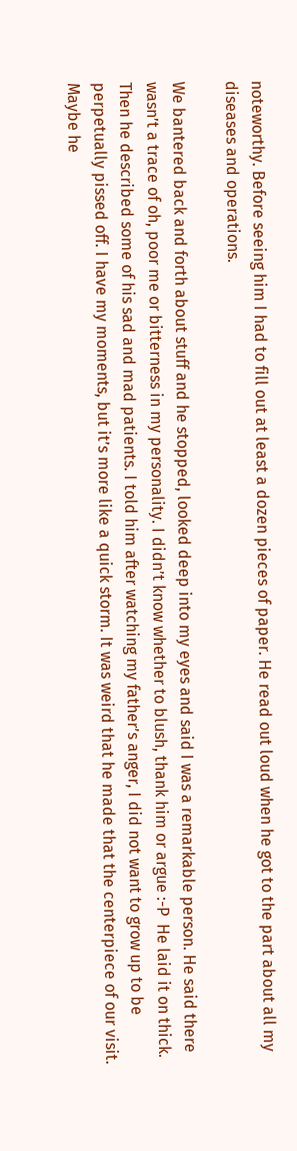noteworthy. Before seeing him I had to fill out at least a dozen pieces of paper. He read out loud when he got to the part about all my diseases and operations.

We bantered back and forth about stuff and he stopped, looked deep into my eyes and said I was a remarkable person. He said there wasn’t a trace of oh, poor me or bitterness in my personality. I didn’t know whether to blush, thank him or argue :-P  He laid it on thick. Then he described some of his sad and mad patients. I told him after watching my father’s anger, I did not want to grow up to be perpetually pissed off. I have my moments, but it’s more like a quick storm. It was weird that he made that the centerpiece of our visit. Maybe he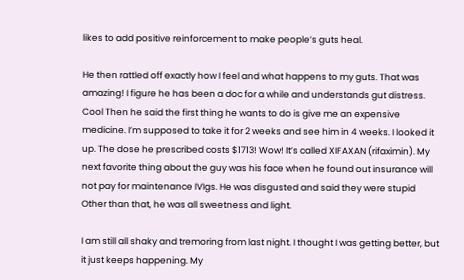likes to add positive reinforcement to make people’s guts heal.

He then rattled off exactly how I feel and what happens to my guts. That was amazing! I figure he has been a doc for a while and understands gut distress. Cool Then he said the first thing he wants to do is give me an expensive medicine. I’m supposed to take it for 2 weeks and see him in 4 weeks. I looked it up. The dose he prescribed costs $1713! Wow! It’s called XIFAXAN (rifaximin). My next favorite thing about the guy was his face when he found out insurance will not pay for maintenance IVIgs. He was disgusted and said they were stupid Other than that, he was all sweetness and light.

I am still all shaky and tremoring from last night. I thought I was getting better, but it just keeps happening. My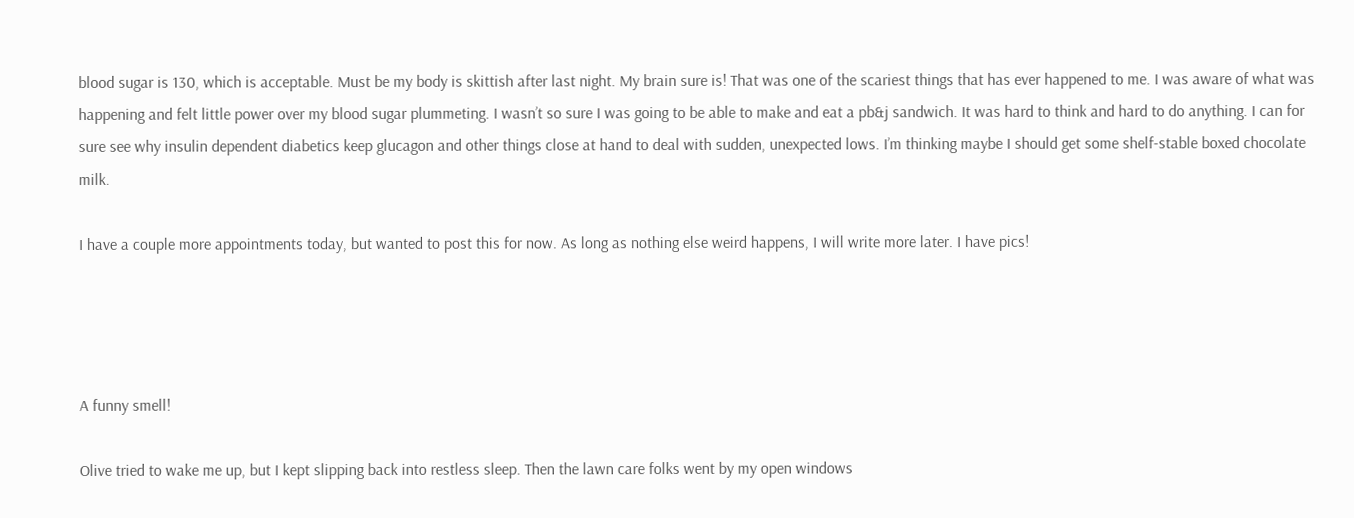blood sugar is 130, which is acceptable. Must be my body is skittish after last night. My brain sure is! That was one of the scariest things that has ever happened to me. I was aware of what was happening and felt little power over my blood sugar plummeting. I wasn’t so sure I was going to be able to make and eat a pb&j sandwich. It was hard to think and hard to do anything. I can for sure see why insulin dependent diabetics keep glucagon and other things close at hand to deal with sudden, unexpected lows. I’m thinking maybe I should get some shelf-stable boxed chocolate milk.

I have a couple more appointments today, but wanted to post this for now. As long as nothing else weird happens, I will write more later. I have pics!




A funny smell!

Olive tried to wake me up, but I kept slipping back into restless sleep. Then the lawn care folks went by my open windows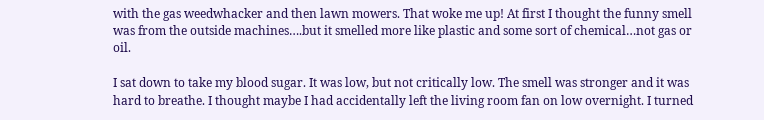with the gas weedwhacker and then lawn mowers. That woke me up! At first I thought the funny smell was from the outside machines….but it smelled more like plastic and some sort of chemical…not gas or oil.

I sat down to take my blood sugar. It was low, but not critically low. The smell was stronger and it was hard to breathe. I thought maybe I had accidentally left the living room fan on low overnight. I turned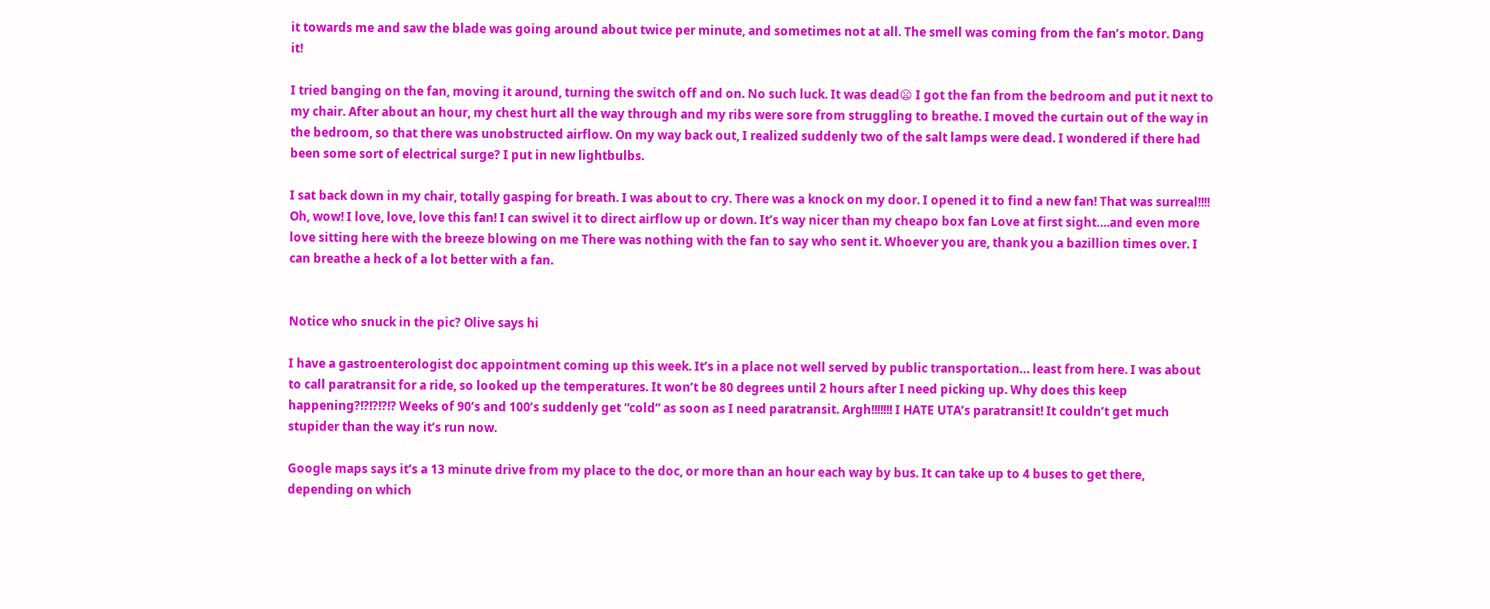it towards me and saw the blade was going around about twice per minute, and sometimes not at all. The smell was coming from the fan’s motor. Dang it!

I tried banging on the fan, moving it around, turning the switch off and on. No such luck. It was dead😦 I got the fan from the bedroom and put it next to my chair. After about an hour, my chest hurt all the way through and my ribs were sore from struggling to breathe. I moved the curtain out of the way in the bedroom, so that there was unobstructed airflow. On my way back out, I realized suddenly two of the salt lamps were dead. I wondered if there had been some sort of electrical surge? I put in new lightbulbs.

I sat back down in my chair, totally gasping for breath. I was about to cry. There was a knock on my door. I opened it to find a new fan! That was surreal!!!! Oh, wow! I love, love, love this fan! I can swivel it to direct airflow up or down. It’s way nicer than my cheapo box fan Love at first sight….and even more love sitting here with the breeze blowing on me There was nothing with the fan to say who sent it. Whoever you are, thank you a bazillion times over. I can breathe a heck of a lot better with a fan.


Notice who snuck in the pic? Olive says hi

I have a gastroenterologist doc appointment coming up this week. It’s in a place not well served by public transportation… least from here. I was about to call paratransit for a ride, so looked up the temperatures. It won’t be 80 degrees until 2 hours after I need picking up. Why does this keep happening?!?!?!?!? Weeks of 90’s and 100’s suddenly get “cold” as soon as I need paratransit. Argh!!!!!!! I HATE UTA’s paratransit! It couldn’t get much stupider than the way it’s run now.

Google maps says it’s a 13 minute drive from my place to the doc, or more than an hour each way by bus. It can take up to 4 buses to get there, depending on which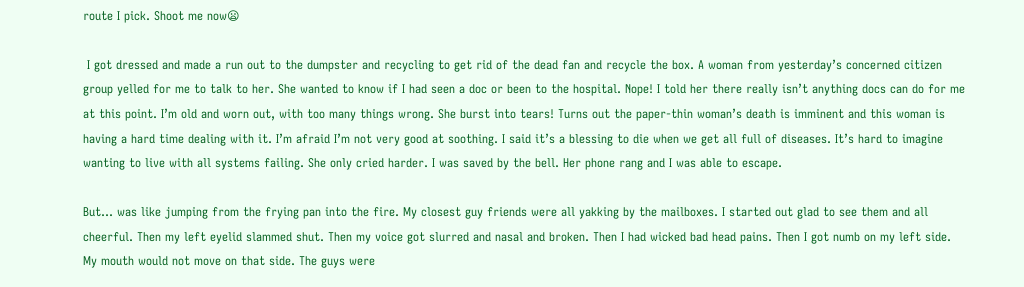route I pick. Shoot me now😦

 I got dressed and made a run out to the dumpster and recycling to get rid of the dead fan and recycle the box. A woman from yesterday’s concerned citizen group yelled for me to talk to her. She wanted to know if I had seen a doc or been to the hospital. Nope! I told her there really isn’t anything docs can do for me at this point. I’m old and worn out, with too many things wrong. She burst into tears! Turns out the paper-thin woman’s death is imminent and this woman is having a hard time dealing with it. I’m afraid I’m not very good at soothing. I said it’s a blessing to die when we get all full of diseases. It’s hard to imagine wanting to live with all systems failing. She only cried harder. I was saved by the bell. Her phone rang and I was able to escape.

But… was like jumping from the frying pan into the fire. My closest guy friends were all yakking by the mailboxes. I started out glad to see them and all cheerful. Then my left eyelid slammed shut. Then my voice got slurred and nasal and broken. Then I had wicked bad head pains. Then I got numb on my left side. My mouth would not move on that side. The guys were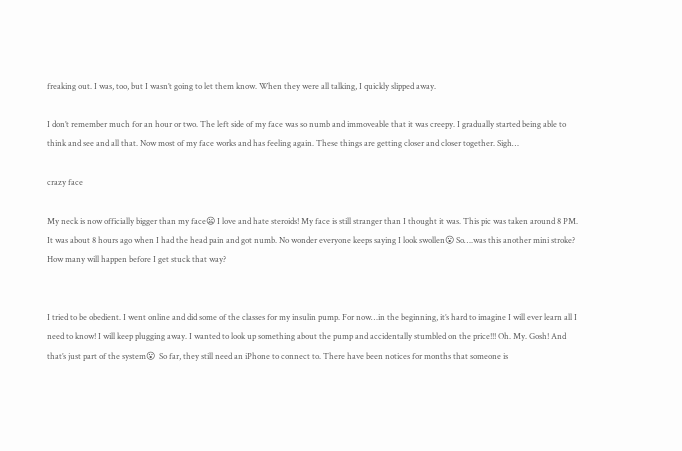freaking out. I was, too, but I wasn’t going to let them know. When they were all talking, I quickly slipped away.

I don’t remember much for an hour or two. The left side of my face was so numb and immoveable that it was creepy. I gradually started being able to think and see and all that. Now most of my face works and has feeling again. These things are getting closer and closer together. Sigh…

crazy face

My neck is now officially bigger than my face😦 I love and hate steroids! My face is still stranger than I thought it was. This pic was taken around 8 PM. It was about 8 hours ago when I had the head pain and got numb. No wonder everyone keeps saying I look swollen😮 So….was this another mini stroke? How many will happen before I get stuck that way?


I tried to be obedient. I went online and did some of the classes for my insulin pump. For now…in the beginning, it’s hard to imagine I will ever learn all I need to know! I will keep plugging away. I wanted to look up something about the pump and accidentally stumbled on the price!!! Oh. My. Gosh! And that’s just part of the system😮  So far, they still need an iPhone to connect to. There have been notices for months that someone is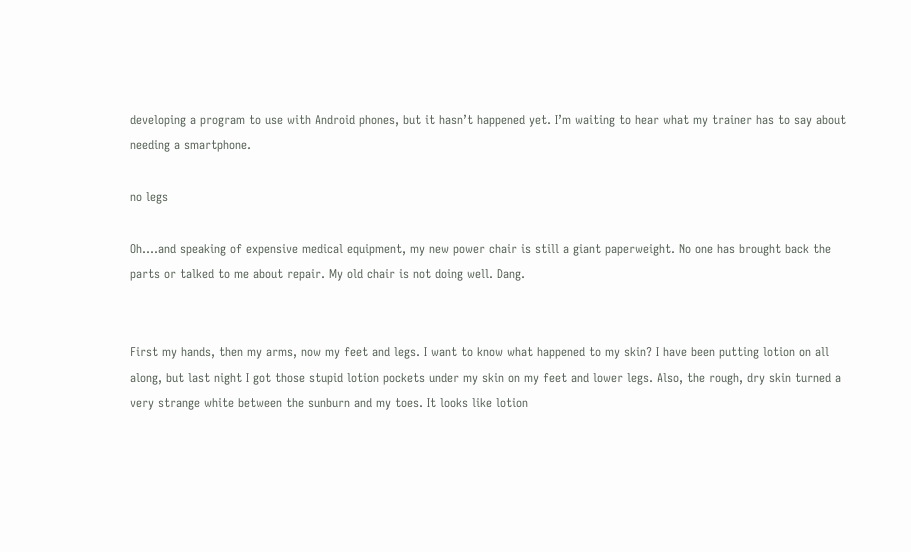developing a program to use with Android phones, but it hasn’t happened yet. I’m waiting to hear what my trainer has to say about needing a smartphone.

no legs

Oh….and speaking of expensive medical equipment, my new power chair is still a giant paperweight. No one has brought back the parts or talked to me about repair. My old chair is not doing well. Dang.


First my hands, then my arms, now my feet and legs. I want to know what happened to my skin? I have been putting lotion on all along, but last night I got those stupid lotion pockets under my skin on my feet and lower legs. Also, the rough, dry skin turned a very strange white between the sunburn and my toes. It looks like lotion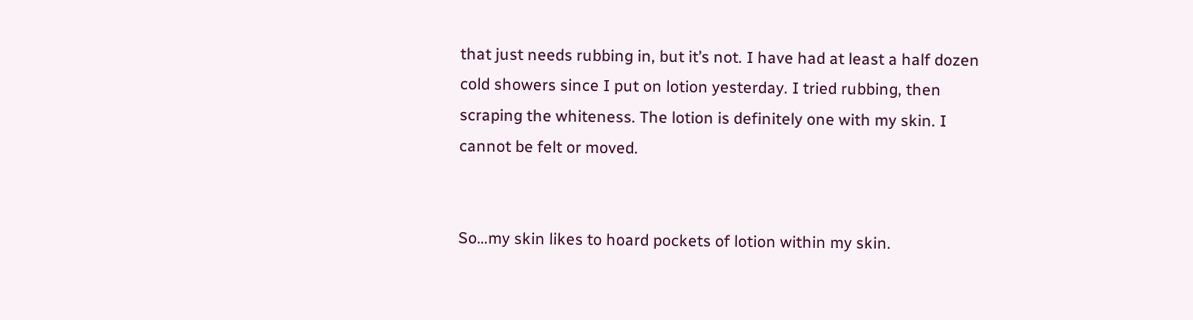that just needs rubbing in, but it’s not. I have had at least a half dozen cold showers since I put on lotion yesterday. I tried rubbing, then scraping the whiteness. The lotion is definitely one with my skin. I cannot be felt or moved.


So…my skin likes to hoard pockets of lotion within my skin.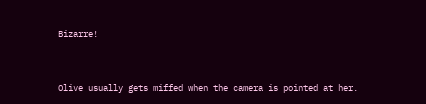Bizarre!


Olive usually gets miffed when the camera is pointed at her.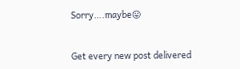Sorry….maybe😛


Get every new post delivered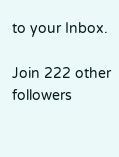to your Inbox.

Join 222 other followers